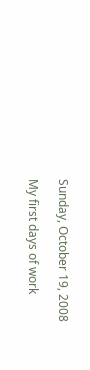Sunday, October 19, 2008

My first days of work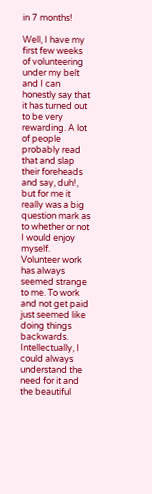in 7 months!

Well, I have my first few weeks of volunteering under my belt and I can honestly say that it has turned out to be very rewarding. A lot of people probably read that and slap their foreheads and say, duh!, but for me it really was a big question mark as to whether or not I would enjoy myself. Volunteer work has always seemed strange to me. To work and not get paid just seemed like doing things backwards. Intellectually, I could always understand the need for it and the beautiful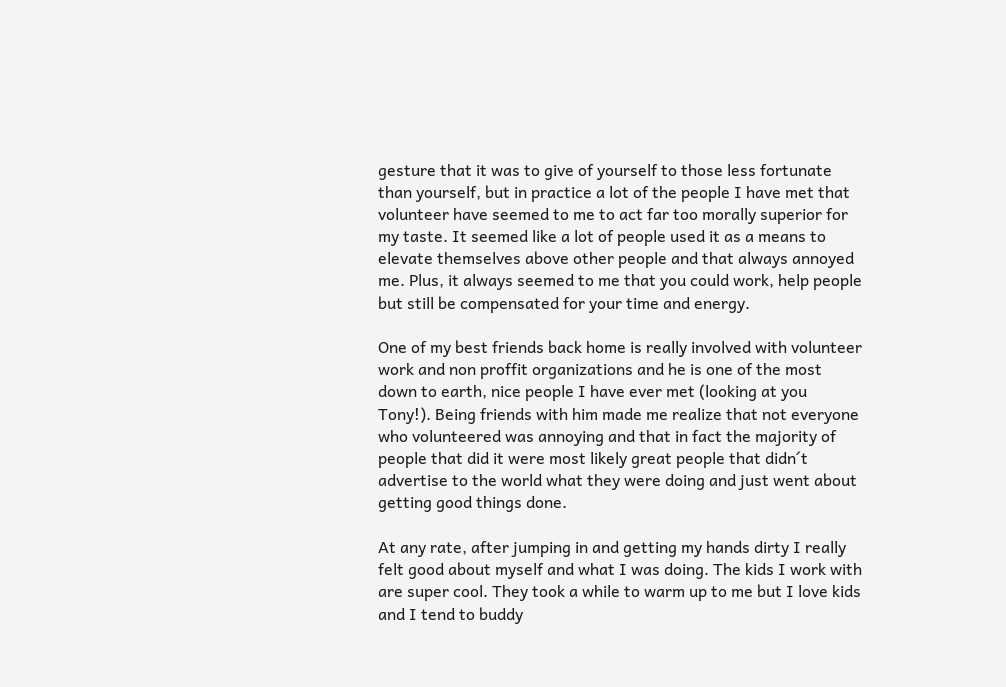gesture that it was to give of yourself to those less fortunate than yourself, but in practice a lot of the people I have met that volunteer have seemed to me to act far too morally superior for my taste. It seemed like a lot of people used it as a means to elevate themselves above other people and that always annoyed me. Plus, it always seemed to me that you could work, help people but still be compensated for your time and energy.

One of my best friends back home is really involved with volunteer work and non proffit organizations and he is one of the most down to earth, nice people I have ever met (looking at you Tony!). Being friends with him made me realize that not everyone who volunteered was annoying and that in fact the majority of people that did it were most likely great people that didn´t advertise to the world what they were doing and just went about getting good things done.

At any rate, after jumping in and getting my hands dirty I really felt good about myself and what I was doing. The kids I work with are super cool. They took a while to warm up to me but I love kids and I tend to buddy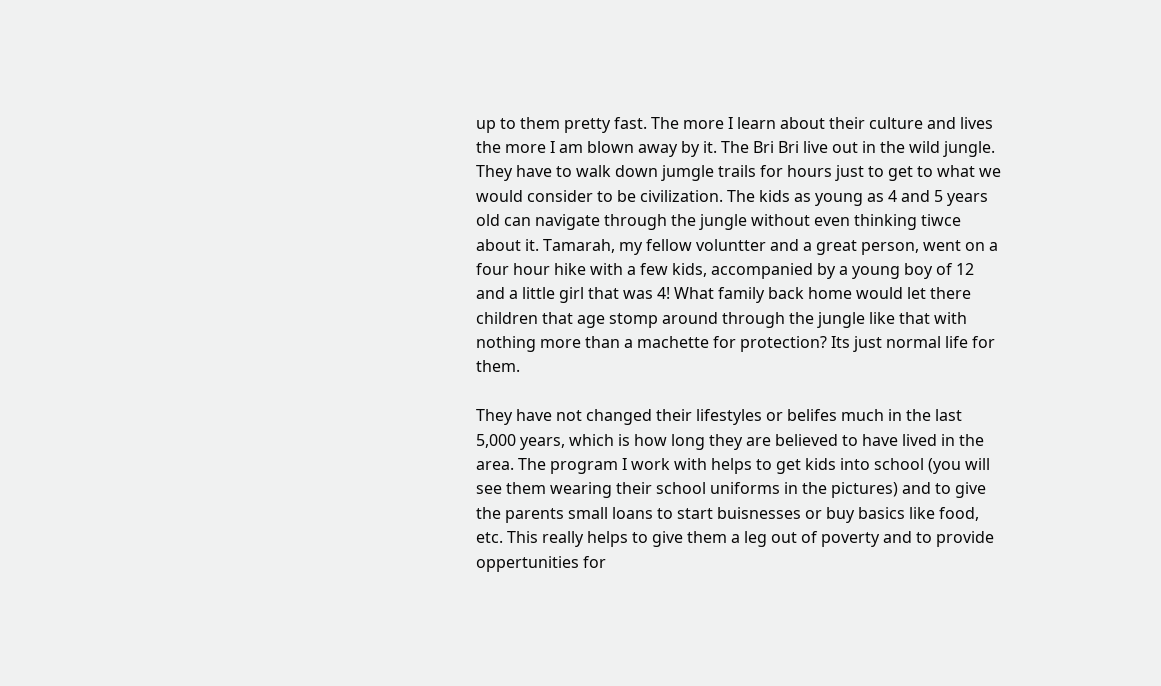up to them pretty fast. The more I learn about their culture and lives the more I am blown away by it. The Bri Bri live out in the wild jungle. They have to walk down jumgle trails for hours just to get to what we would consider to be civilization. The kids as young as 4 and 5 years old can navigate through the jungle without even thinking tiwce about it. Tamarah, my fellow voluntter and a great person, went on a four hour hike with a few kids, accompanied by a young boy of 12 and a little girl that was 4! What family back home would let there children that age stomp around through the jungle like that with nothing more than a machette for protection? Its just normal life for them.

They have not changed their lifestyles or belifes much in the last 5,000 years, which is how long they are believed to have lived in the area. The program I work with helps to get kids into school (you will see them wearing their school uniforms in the pictures) and to give the parents small loans to start buisnesses or buy basics like food, etc. This really helps to give them a leg out of poverty and to provide oppertunities for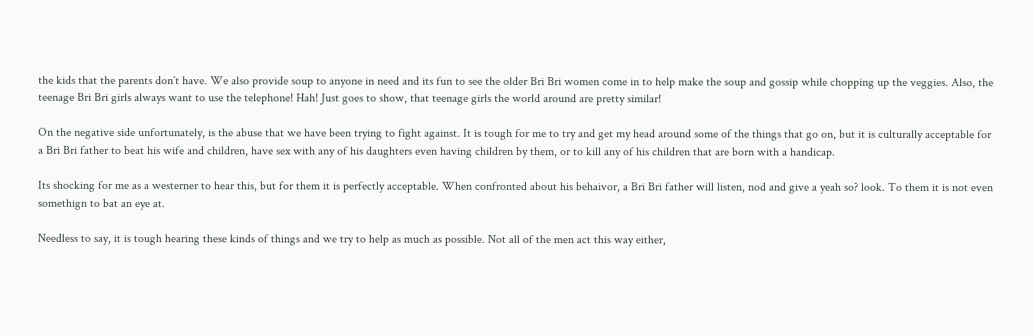the kids that the parents don´t have. We also provide soup to anyone in need and its fun to see the older Bri Bri women come in to help make the soup and gossip while chopping up the veggies. Also, the teenage Bri Bri girls always want to use the telephone! Hah! Just goes to show, that teenage girls the world around are pretty similar!

On the negative side unfortunately, is the abuse that we have been trying to fight against. It is tough for me to try and get my head around some of the things that go on, but it is culturally acceptable for a Bri Bri father to beat his wife and children, have sex with any of his daughters even having children by them, or to kill any of his children that are born with a handicap.

Its shocking for me as a westerner to hear this, but for them it is perfectly acceptable. When confronted about his behaivor, a Bri Bri father will listen, nod and give a yeah so? look. To them it is not even somethign to bat an eye at.

Needless to say, it is tough hearing these kinds of things and we try to help as much as possible. Not all of the men act this way either,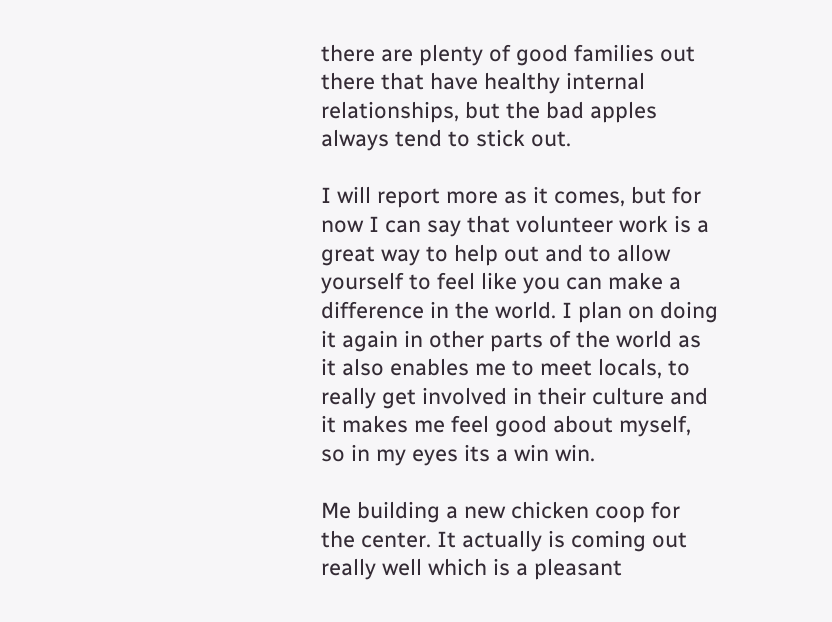there are plenty of good families out there that have healthy internal relationships, but the bad apples always tend to stick out.

I will report more as it comes, but for now I can say that volunteer work is a great way to help out and to allow yourself to feel like you can make a difference in the world. I plan on doing it again in other parts of the world as it also enables me to meet locals, to really get involved in their culture and it makes me feel good about myself, so in my eyes its a win win.

Me building a new chicken coop for the center. It actually is coming out really well which is a pleasant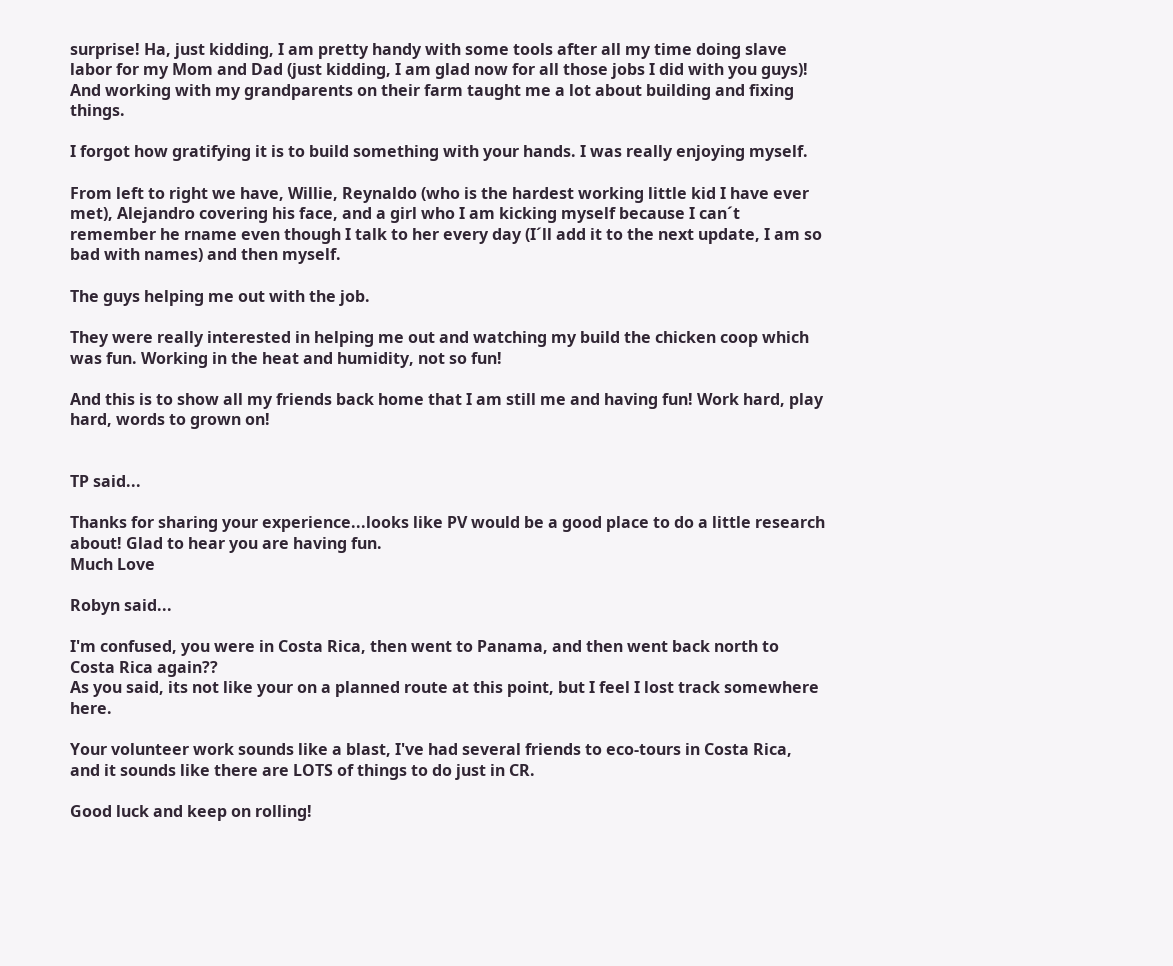surprise! Ha, just kidding, I am pretty handy with some tools after all my time doing slave labor for my Mom and Dad (just kidding, I am glad now for all those jobs I did with you guys)! And working with my grandparents on their farm taught me a lot about building and fixing things.

I forgot how gratifying it is to build something with your hands. I was really enjoying myself.

From left to right we have, Willie, Reynaldo (who is the hardest working little kid I have ever met), Alejandro covering his face, and a girl who I am kicking myself because I can´t remember he rname even though I talk to her every day (I´ll add it to the next update, I am so bad with names) and then myself.

The guys helping me out with the job.

They were really interested in helping me out and watching my build the chicken coop which was fun. Working in the heat and humidity, not so fun!

And this is to show all my friends back home that I am still me and having fun! Work hard, play hard, words to grown on!


TP said...

Thanks for sharing your experience...looks like PV would be a good place to do a little research about! Glad to hear you are having fun.
Much Love

Robyn said...

I'm confused, you were in Costa Rica, then went to Panama, and then went back north to Costa Rica again??
As you said, its not like your on a planned route at this point, but I feel I lost track somewhere here.

Your volunteer work sounds like a blast, I've had several friends to eco-tours in Costa Rica, and it sounds like there are LOTS of things to do just in CR.

Good luck and keep on rolling!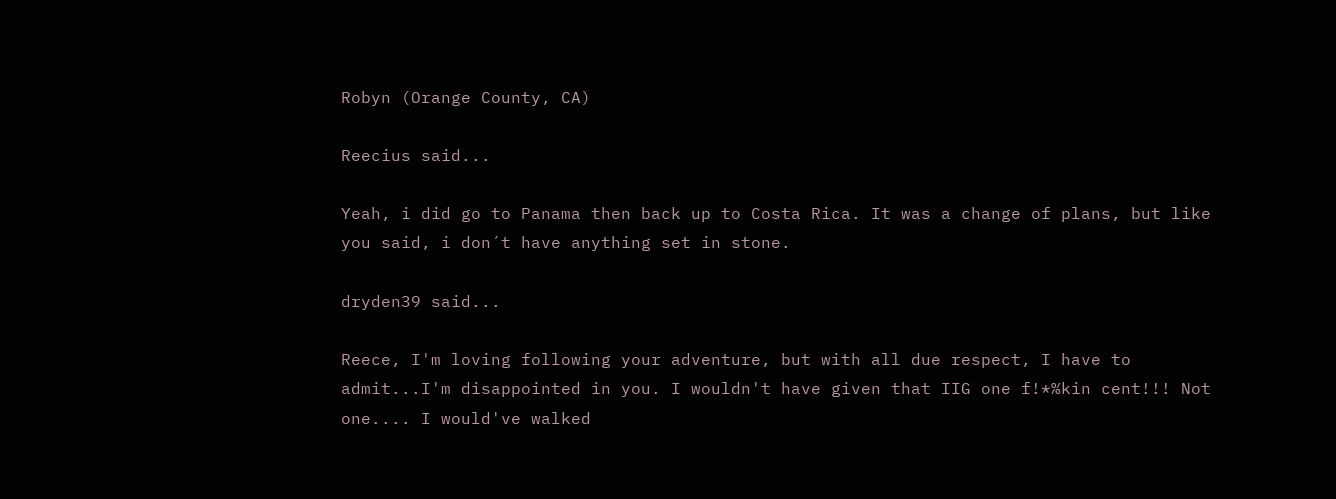Robyn (Orange County, CA)

Reecius said...

Yeah, i did go to Panama then back up to Costa Rica. It was a change of plans, but like you said, i don´t have anything set in stone.

dryden39 said...

Reece, I'm loving following your adventure, but with all due respect, I have to admit...I'm disappointed in you. I wouldn't have given that IIG one f!*%kin cent!!! Not one.... I would've walked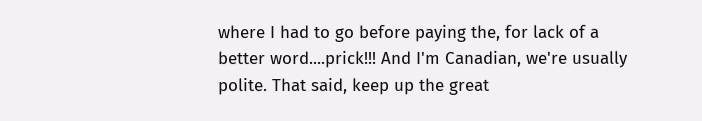where I had to go before paying the, for lack of a better word....prick!!! And I'm Canadian, we're usually polite. That said, keep up the great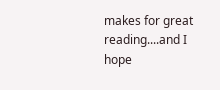makes for great reading....and I hope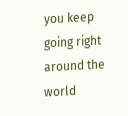you keep going right around the world